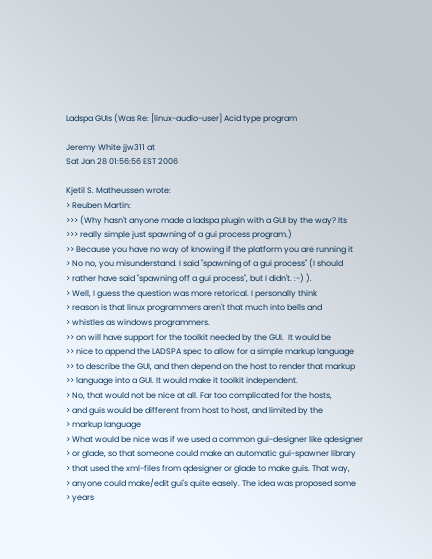Ladspa GUIs (Was Re: [linux-audio-user] Acid type program

Jeremy White jjw311 at
Sat Jan 28 01:56:56 EST 2006

Kjetil S. Matheussen wrote:
> Reuben Martin:
>>> (Why hasn't anyone made a ladspa plugin with a GUI by the way? Its
>>> really simple just spawning of a gui process program.)
>> Because you have no way of knowing if the platform you are running it
> No no, you misunderstand. I said "spawning of a gui process" (I should
> rather have said "spawning off a gui process", but I didn't. :-) ).
> Well, I guess the question was more retorical. I personally think
> reason is that linux programmers aren't that much into bells and
> whistles as windows programmers.
>> on will have support for the toolkit needed by the GUI.  It would be
>> nice to append the LADSPA spec to allow for a simple markup language
>> to describe the GUI, and then depend on the host to render that markup
>> language into a GUI. It would make it toolkit independent.
> No, that would not be nice at all. Far too complicated for the hosts,
> and guis would be different from host to host, and limited by the
> markup language
> What would be nice was if we used a common gui-designer like qdesigner
> or glade, so that someone could make an automatic gui-spawner library
> that used the xml-files from qdesigner or glade to make guis. That way,
> anyone could make/edit gui's quite easely. The idea was proposed some
> years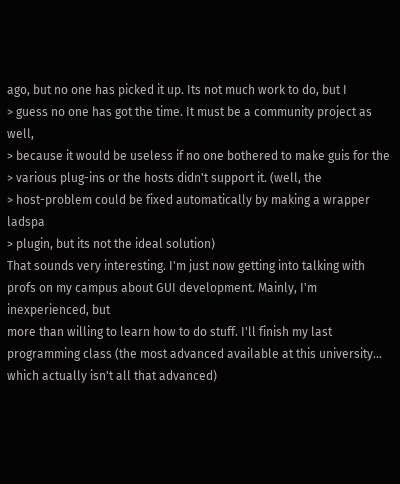ago, but no one has picked it up. Its not much work to do, but I
> guess no one has got the time. It must be a community project as well,
> because it would be useless if no one bothered to make guis for the
> various plug-ins or the hosts didn't support it. (well, the
> host-problem could be fixed automatically by making a wrapper ladspa
> plugin, but its not the ideal solution)
That sounds very interesting. I'm just now getting into talking with
profs on my campus about GUI development. Mainly, I'm inexperienced, but
more than willing to learn how to do stuff. I'll finish my last
programming class (the most advanced available at this university...
which actually isn't all that advanced)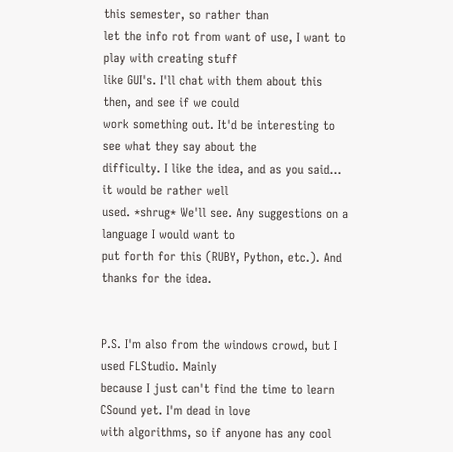this semester, so rather than
let the info rot from want of use, I want to play with creating stuff
like GUI's. I'll chat with them about this then, and see if we could
work something out. It'd be interesting to see what they say about the
difficulty. I like the idea, and as you said... it would be rather well
used. *shrug* We'll see. Any suggestions on a language I would want to
put forth for this (RUBY, Python, etc.). And thanks for the idea.


P.S. I'm also from the windows crowd, but I used FLStudio. Mainly
because I just can't find the time to learn CSound yet. I'm dead in love
with algorithms, so if anyone has any cool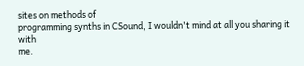sites on methods of
programming synths in CSound, I wouldn't mind at all you sharing it with
me.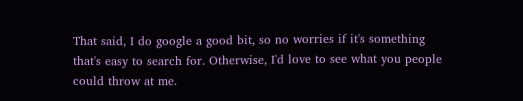That said, I do google a good bit, so no worries if it's something
that's easy to search for. Otherwise, I'd love to see what you people
could throw at me.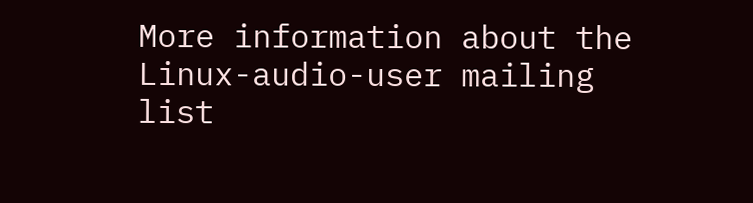More information about the Linux-audio-user mailing list